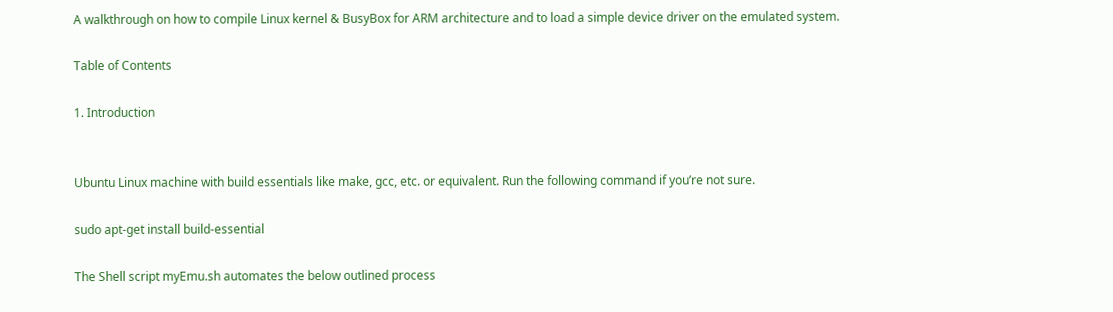A walkthrough on how to compile Linux kernel & BusyBox for ARM architecture and to load a simple device driver on the emulated system.

Table of Contents

1. Introduction


Ubuntu Linux machine with build essentials like make, gcc, etc. or equivalent. Run the following command if you’re not sure.

sudo apt-get install build-essential

The Shell script myEmu.sh automates the below outlined process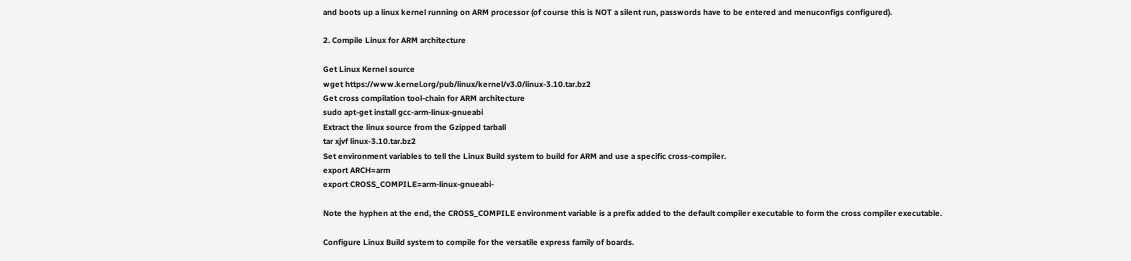and boots up a linux kernel running on ARM processor (of course this is NOT a silent run, passwords have to be entered and menuconfigs configured).

2. Compile Linux for ARM architecture

Get Linux Kernel source
wget https://www.kernel.org/pub/linux/kernel/v3.0/linux-3.10.tar.bz2
Get cross compilation tool-chain for ARM architecture
sudo apt-get install gcc-arm-linux-gnueabi
Extract the linux source from the Gzipped tarball
tar xjvf linux-3.10.tar.bz2
Set environment variables to tell the Linux Build system to build for ARM and use a specific cross-compiler.
export ARCH=arm
export CROSS_COMPILE=arm-linux-gnueabi-

Note the hyphen at the end, the CROSS_COMPILE environment variable is a prefix added to the default compiler executable to form the cross compiler executable.

Configure Linux Build system to compile for the versatile express family of boards.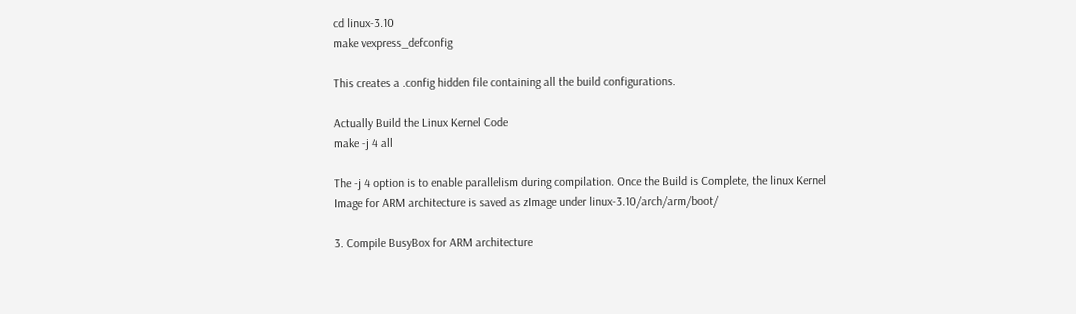cd linux-3.10
make vexpress_defconfig

This creates a .config hidden file containing all the build configurations.

Actually Build the Linux Kernel Code
make -j 4 all

The -j 4 option is to enable parallelism during compilation. Once the Build is Complete, the linux Kernel Image for ARM architecture is saved as zImage under linux-3.10/arch/arm/boot/

3. Compile BusyBox for ARM architecture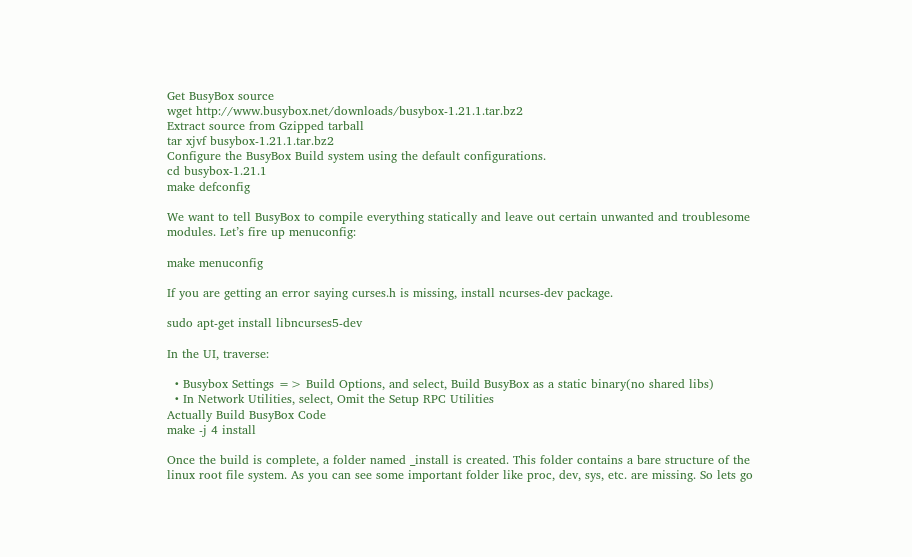Get BusyBox source
wget http://www.busybox.net/downloads/busybox-1.21.1.tar.bz2
Extract source from Gzipped tarball
tar xjvf busybox-1.21.1.tar.bz2
Configure the BusyBox Build system using the default configurations.
cd busybox-1.21.1
make defconfig

We want to tell BusyBox to compile everything statically and leave out certain unwanted and troublesome modules. Let’s fire up menuconfig:

make menuconfig

If you are getting an error saying curses.h is missing, install ncurses-dev package.

sudo apt-get install libncurses5-dev

In the UI, traverse:

  • Busybox Settings => Build Options, and select, Build BusyBox as a static binary(no shared libs)
  • In Network Utilities, select, Omit the Setup RPC Utilities
Actually Build BusyBox Code
make -j 4 install

Once the build is complete, a folder named _install is created. This folder contains a bare structure of the linux root file system. As you can see some important folder like proc, dev, sys, etc. are missing. So lets go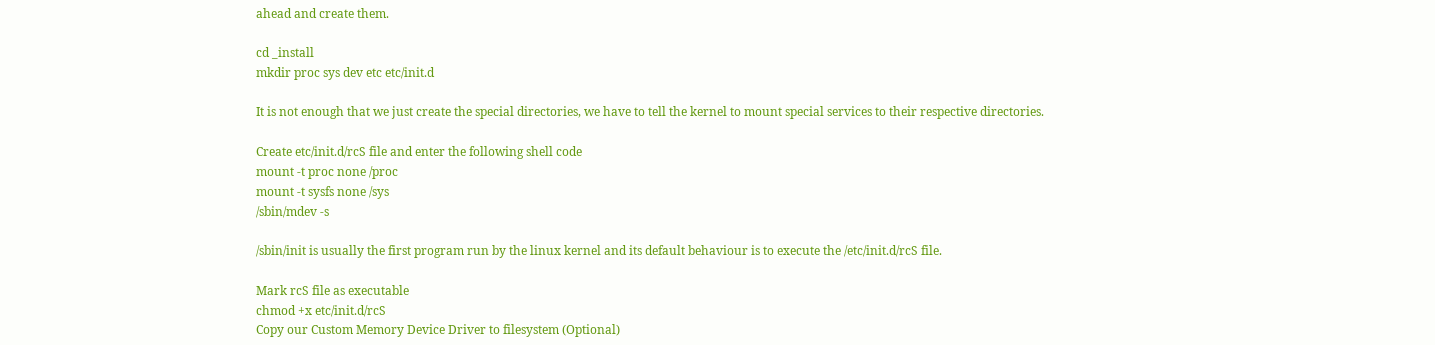ahead and create them.

cd _install
mkdir proc sys dev etc etc/init.d

It is not enough that we just create the special directories, we have to tell the kernel to mount special services to their respective directories.

Create etc/init.d/rcS file and enter the following shell code
mount -t proc none /proc
mount -t sysfs none /sys
/sbin/mdev -s

/sbin/init is usually the first program run by the linux kernel and its default behaviour is to execute the /etc/init.d/rcS file.

Mark rcS file as executable
chmod +x etc/init.d/rcS
Copy our Custom Memory Device Driver to filesystem (Optional)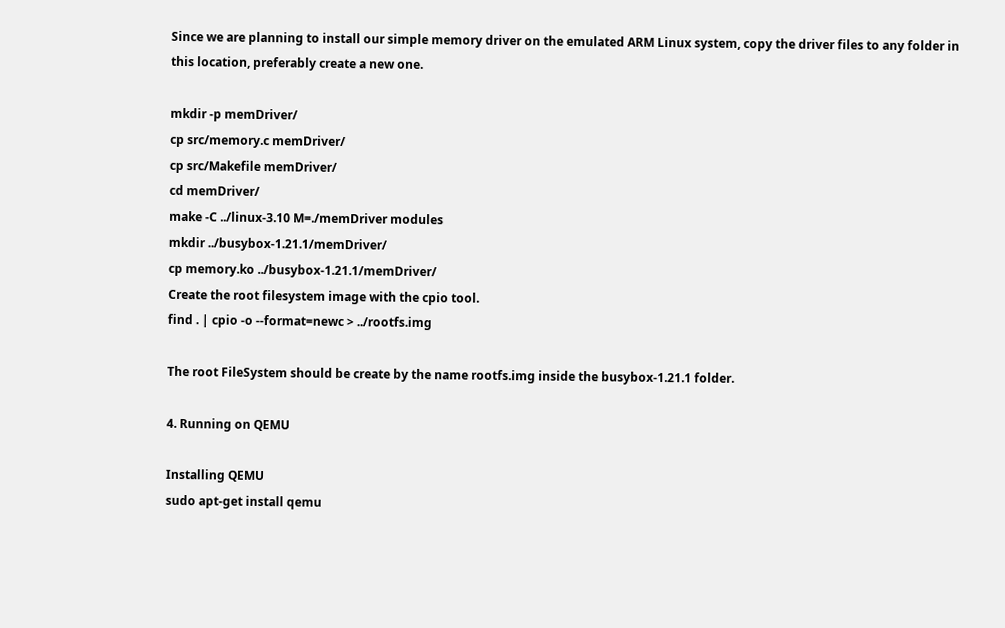Since we are planning to install our simple memory driver on the emulated ARM Linux system, copy the driver files to any folder in this location, preferably create a new one.

mkdir -p memDriver/
cp src/memory.c memDriver/
cp src/Makefile memDriver/
cd memDriver/
make -C ../linux-3.10 M=./memDriver modules
mkdir ../busybox-1.21.1/memDriver/
cp memory.ko ../busybox-1.21.1/memDriver/
Create the root filesystem image with the cpio tool.
find . | cpio -o --format=newc > ../rootfs.img

The root FileSystem should be create by the name rootfs.img inside the busybox-1.21.1 folder.

4. Running on QEMU

Installing QEMU
sudo apt-get install qemu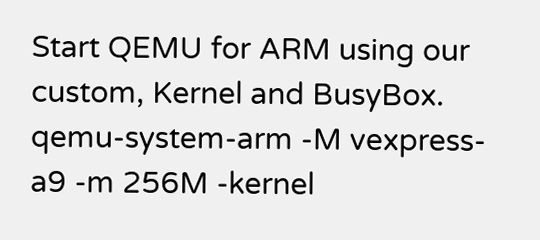Start QEMU for ARM using our custom, Kernel and BusyBox.
qemu-system-arm -M vexpress-a9 -m 256M -kernel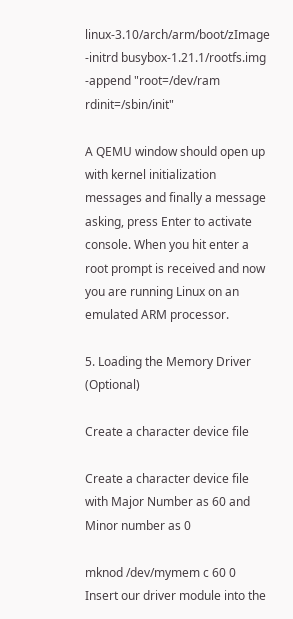linux-3.10/arch/arm/boot/zImage -initrd busybox-1.21.1/rootfs.img -append "root=/dev/ram rdinit=/sbin/init"

A QEMU window should open up with kernel initialization messages and finally a message asking, press Enter to activate console. When you hit enter a root prompt is received and now you are running Linux on an emulated ARM processor.

5. Loading the Memory Driver (Optional)

Create a character device file

Create a character device file with Major Number as 60 and Minor number as 0

mknod /dev/mymem c 60 0
Insert our driver module into the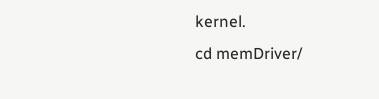kernel.
cd memDriver/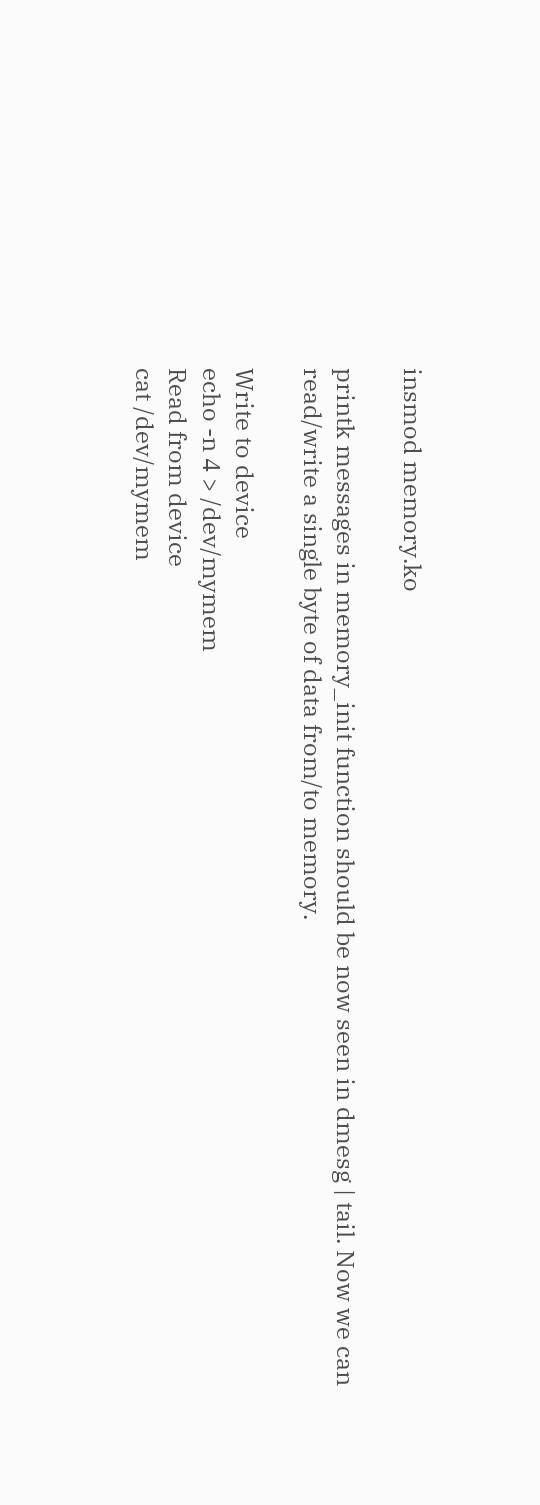insmod memory.ko

printk messages in memory_init function should be now seen in dmesg | tail. Now we can read/write a single byte of data from/to memory.

Write to device
echo -n 4 > /dev/mymem
Read from device
cat /dev/mymem